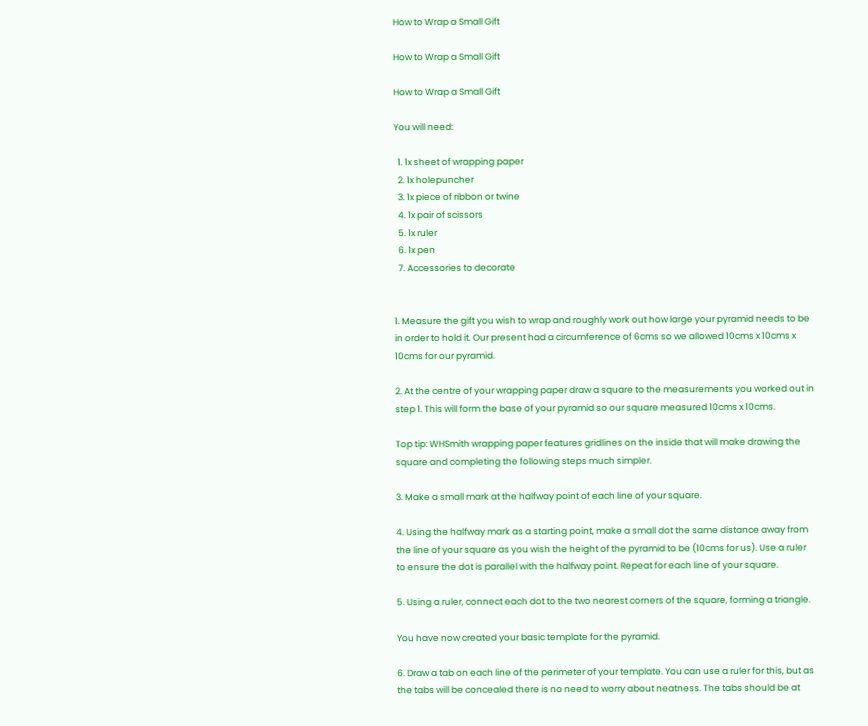How to Wrap a Small Gift

How to Wrap a Small Gift

How to Wrap a Small Gift

You will need:

  1. 1x sheet of wrapping paper
  2. 1x holepuncher
  3. 1x piece of ribbon or twine
  4. 1x pair of scissors
  5. 1x ruler
  6. 1x pen
  7. Accessories to decorate


1. Measure the gift you wish to wrap and roughly work out how large your pyramid needs to be in order to hold it. Our present had a circumference of 6cms so we allowed 10cms x 10cms x 10cms for our pyramid.

2. At the centre of your wrapping paper draw a square to the measurements you worked out in step 1. This will form the base of your pyramid so our square measured 10cms x 10cms.

Top tip: WHSmith wrapping paper features gridlines on the inside that will make drawing the square and completing the following steps much simpler.

3. Make a small mark at the halfway point of each line of your square.

4. Using the halfway mark as a starting point, make a small dot the same distance away from the line of your square as you wish the height of the pyramid to be (10cms for us). Use a ruler to ensure the dot is parallel with the halfway point. Repeat for each line of your square.

5. Using a ruler, connect each dot to the two nearest corners of the square, forming a triangle.

You have now created your basic template for the pyramid.

6. Draw a tab on each line of the perimeter of your template. You can use a ruler for this, but as the tabs will be concealed there is no need to worry about neatness. The tabs should be at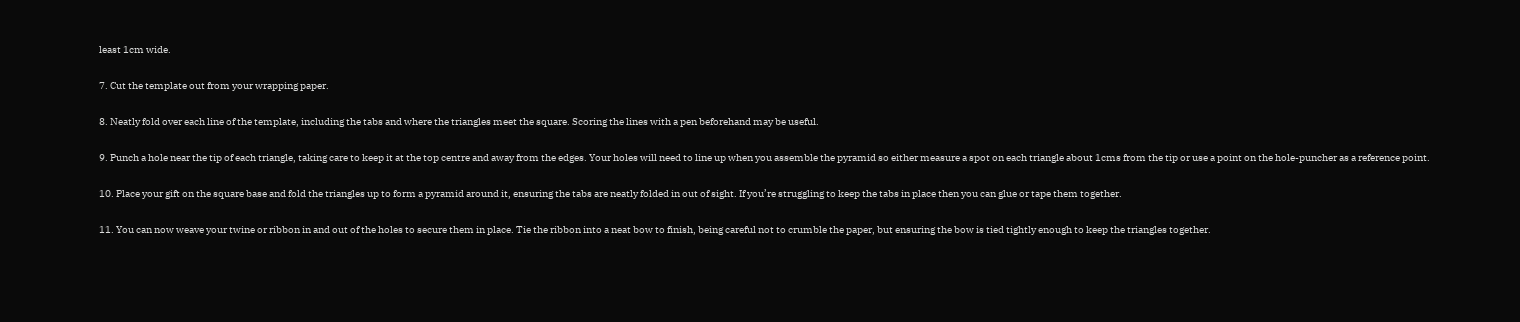least 1cm wide.

7. Cut the template out from your wrapping paper.

8. Neatly fold over each line of the template, including the tabs and where the triangles meet the square. Scoring the lines with a pen beforehand may be useful.

9. Punch a hole near the tip of each triangle, taking care to keep it at the top centre and away from the edges. Your holes will need to line up when you assemble the pyramid so either measure a spot on each triangle about 1cms from the tip or use a point on the hole-puncher as a reference point.

10. Place your gift on the square base and fold the triangles up to form a pyramid around it, ensuring the tabs are neatly folded in out of sight. If you’re struggling to keep the tabs in place then you can glue or tape them together.

11. You can now weave your twine or ribbon in and out of the holes to secure them in place. Tie the ribbon into a neat bow to finish, being careful not to crumble the paper, but ensuring the bow is tied tightly enough to keep the triangles together.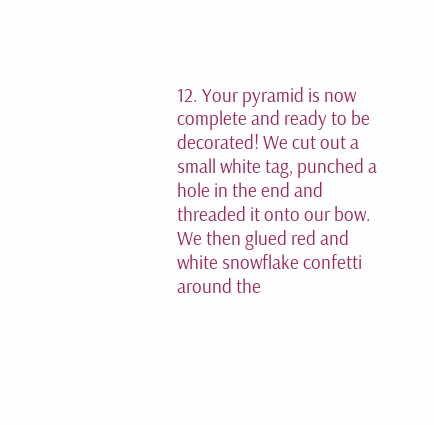12. Your pyramid is now complete and ready to be decorated! We cut out a small white tag, punched a hole in the end and threaded it onto our bow. We then glued red and white snowflake confetti around the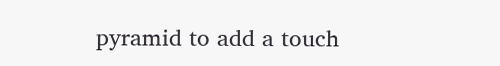pyramid to add a touch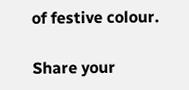of festive colour.

Share your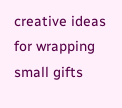creative ideas for wrapping small gifts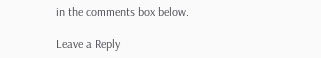in the comments box below.

Leave a Reply